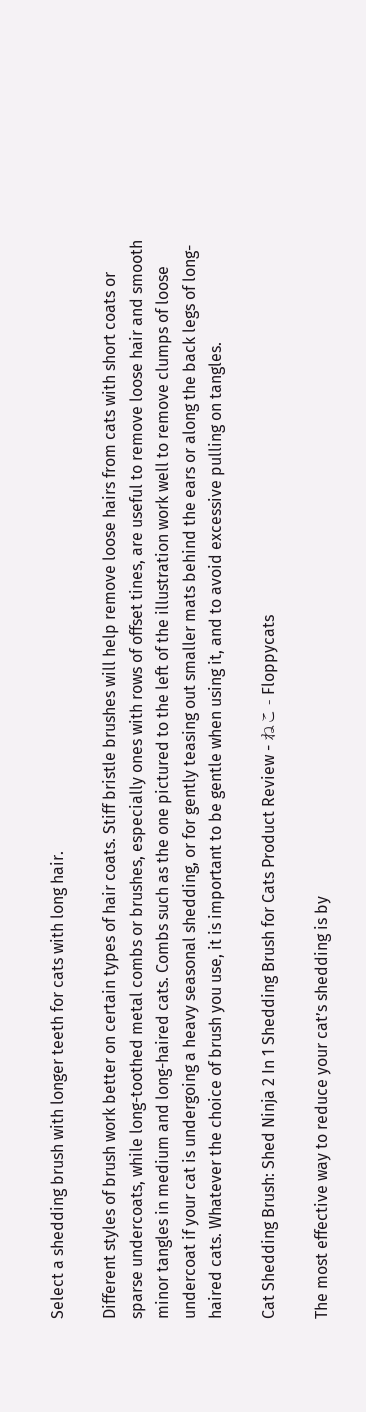Select a shedding brush with longer teeth for cats with long hair.

Different styles of brush work better on certain types of hair coats. Stiff bristle brushes will help remove loose hairs from cats with short coats or sparse undercoats, while long-toothed metal combs or brushes, especially ones with rows of offset tines, are useful to remove loose hair and smooth minor tangles in medium and long-haired cats. Combs such as the one pictured to the left of the illustration work well to remove clumps of loose undercoat if your cat is undergoing a heavy seasonal shedding, or for gently teasing out smaller mats behind the ears or along the back legs of long-haired cats. Whatever the choice of brush you use, it is important to be gentle when using it, and to avoid excessive pulling on tangles.

Cat Shedding Brush: Shed Ninja 2 In 1 Shedding Brush for Cats Product Review - ねこ - Floppycats

The most effective way to reduce your cat’s shedding is by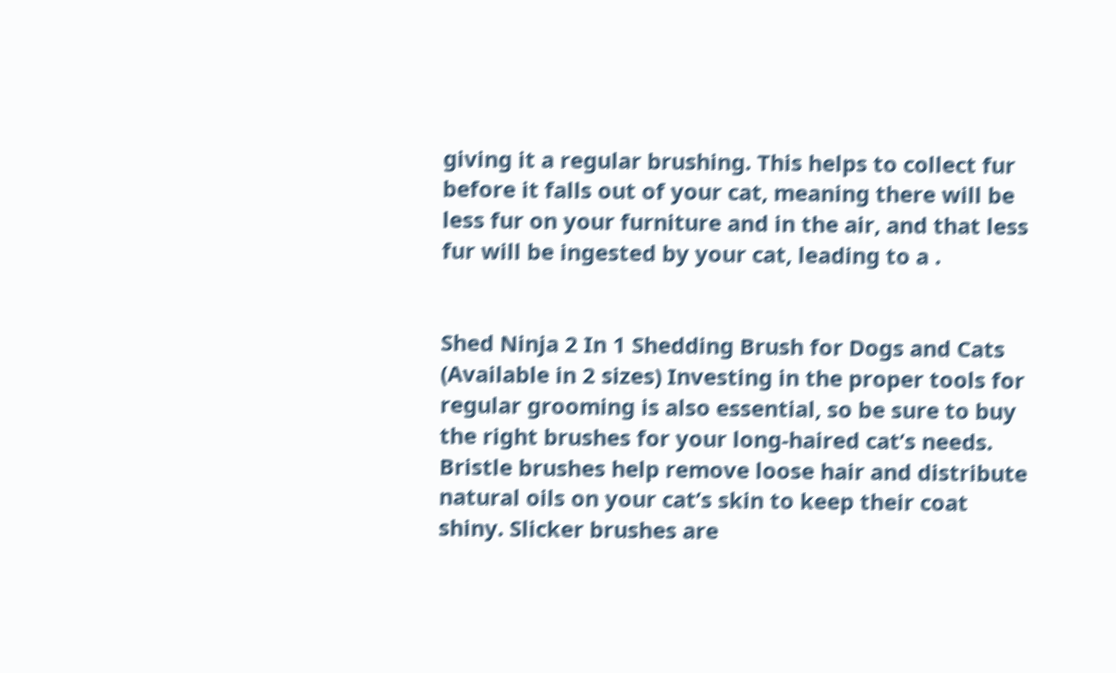giving it a regular brushing. This helps to collect fur before it falls out of your cat, meaning there will be less fur on your furniture and in the air, and that less fur will be ingested by your cat, leading to a .


Shed Ninja 2 In 1 Shedding Brush for Dogs and Cats (Available in 2 sizes) Investing in the proper tools for regular grooming is also essential, so be sure to buy the right brushes for your long-haired cat’s needs. Bristle brushes help remove loose hair and distribute natural oils on your cat’s skin to keep their coat shiny. Slicker brushes are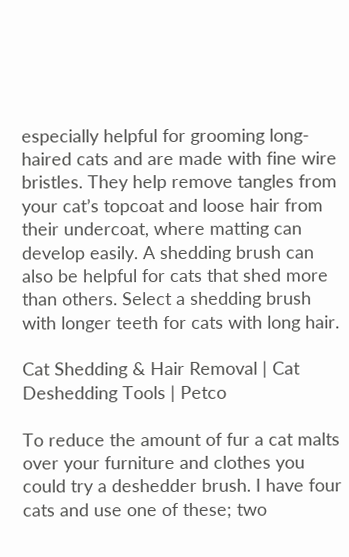especially helpful for grooming long-haired cats and are made with fine wire bristles. They help remove tangles from your cat’s topcoat and loose hair from their undercoat, where matting can develop easily. A shedding brush can also be helpful for cats that shed more than others. Select a shedding brush with longer teeth for cats with long hair.

Cat Shedding & Hair Removal | Cat Deshedding Tools | Petco

To reduce the amount of fur a cat malts over your furniture and clothes you could try a deshedder brush. I have four cats and use one of these; two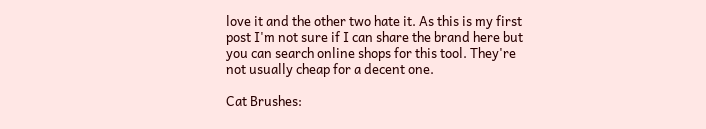love it and the other two hate it. As this is my first post I'm not sure if I can share the brand here but you can search online shops for this tool. They're not usually cheap for a decent one.

Cat Brushes: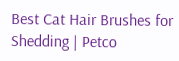Best Cat Hair Brushes for Shedding | Petco